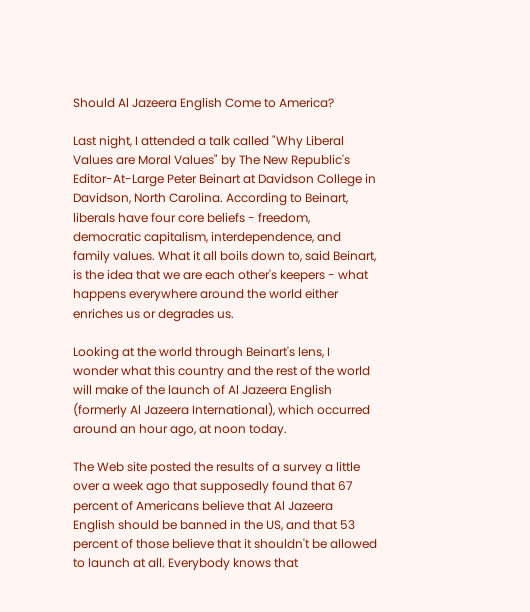Should Al Jazeera English Come to America?

Last night, I attended a talk called "Why Liberal Values are Moral Values" by The New Republic's Editor-At-Large Peter Beinart at Davidson College in Davidson, North Carolina. According to Beinart, liberals have four core beliefs - freedom, democratic capitalism, interdependence, and family values. What it all boils down to, said Beinart, is the idea that we are each other's keepers - what happens everywhere around the world either enriches us or degrades us.

Looking at the world through Beinart's lens, I wonder what this country and the rest of the world will make of the launch of Al Jazeera English (formerly Al Jazeera International), which occurred around an hour ago, at noon today.

The Web site posted the results of a survey a little over a week ago that supposedly found that 67 percent of Americans believe that Al Jazeera English should be banned in the US, and that 53 percent of those believe that it shouldn't be allowed to launch at all. Everybody knows that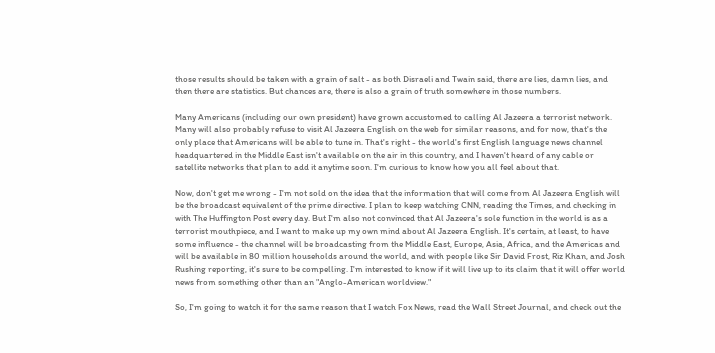those results should be taken with a grain of salt - as both Disraeli and Twain said, there are lies, damn lies, and then there are statistics. But chances are, there is also a grain of truth somewhere in those numbers.

Many Americans (including our own president) have grown accustomed to calling Al Jazeera a terrorist network. Many will also probably refuse to visit Al Jazeera English on the web for similar reasons, and for now, that's the only place that Americans will be able to tune in. That's right - the world's first English language news channel headquartered in the Middle East isn't available on the air in this country, and I haven't heard of any cable or satellite networks that plan to add it anytime soon. I'm curious to know how you all feel about that.

Now, don't get me wrong - I'm not sold on the idea that the information that will come from Al Jazeera English will be the broadcast equivalent of the prime directive. I plan to keep watching CNN, reading the Times, and checking in with The Huffington Post every day. But I'm also not convinced that Al Jazeera's sole function in the world is as a terrorist mouthpiece, and I want to make up my own mind about Al Jazeera English. It's certain, at least, to have some influence - the channel will be broadcasting from the Middle East, Europe, Asia, Africa, and the Americas and will be available in 80 million households around the world, and with people like Sir David Frost, Riz Khan, and Josh Rushing reporting, it's sure to be compelling. I'm interested to know if it will live up to its claim that it will offer world news from something other than an "Anglo-American worldview."

So, I'm going to watch it for the same reason that I watch Fox News, read the Wall Street Journal, and check out the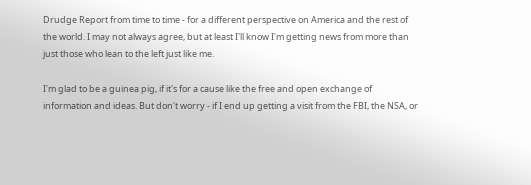Drudge Report from time to time - for a different perspective on America and the rest of the world. I may not always agree, but at least I'll know I'm getting news from more than just those who lean to the left just like me.

I'm glad to be a guinea pig, if it's for a cause like the free and open exchange of information and ideas. But don't worry - if I end up getting a visit from the FBI, the NSA, or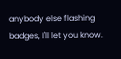anybody else flashing badges, I'll let you know.